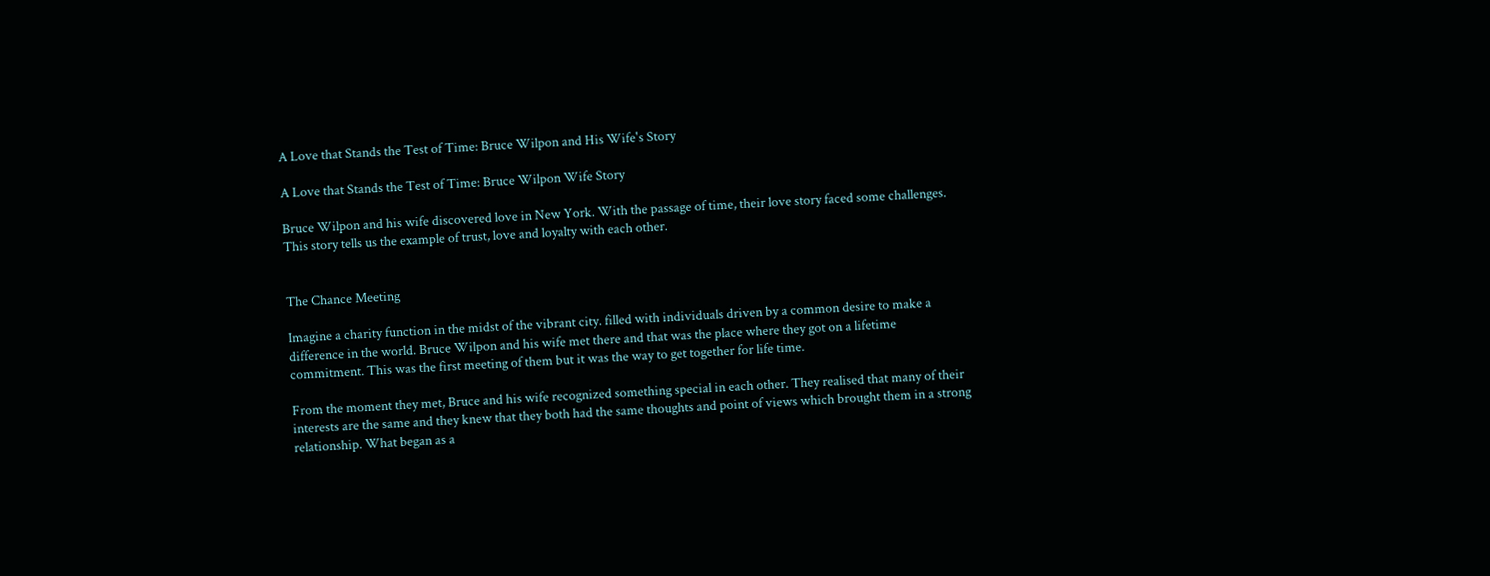A Love that Stands the Test of Time: Bruce Wilpon and His Wife's Story

A Love that Stands the Test of Time: Bruce Wilpon Wife Story

Bruce Wilpon and his wife discovered love in New York. With the passage of time, their love story faced some challenges. This story tells us the example of trust, love and loyalty with each other.


The Chance Meeting

Imagine a charity function in the midst of the vibrant city. filled with individuals driven by a common desire to make a difference in the world. Bruce Wilpon and his wife met there and that was the place where they got on a lifetime commitment. This was the first meeting of them but it was the way to get together for life time.

From the moment they met, Bruce and his wife recognized something special in each other. They realised that many of their interests are the same and they knew that they both had the same thoughts and point of views which brought them in a strong relationship. What began as a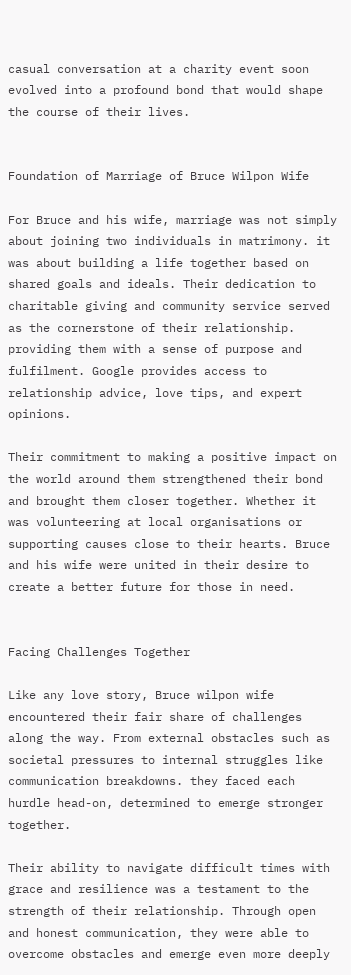casual conversation at a charity event soon evolved into a profound bond that would shape the course of their lives.


Foundation of Marriage of Bruce Wilpon Wife

For Bruce and his wife, marriage was not simply about joining two individuals in matrimony. it was about building a life together based on shared goals and ideals. Their dedication to charitable giving and community service served as the cornerstone of their relationship. providing them with a sense of purpose and fulfilment. Google provides access to relationship advice, love tips, and expert opinions.

Their commitment to making a positive impact on the world around them strengthened their bond and brought them closer together. Whether it was volunteering at local organisations or supporting causes close to their hearts. Bruce and his wife were united in their desire to create a better future for those in need.


Facing Challenges Together

Like any love story, Bruce wilpon wife encountered their fair share of challenges along the way. From external obstacles such as societal pressures to internal struggles like communication breakdowns. they faced each hurdle head-on, determined to emerge stronger together.

Their ability to navigate difficult times with grace and resilience was a testament to the strength of their relationship. Through open and honest communication, they were able to overcome obstacles and emerge even more deeply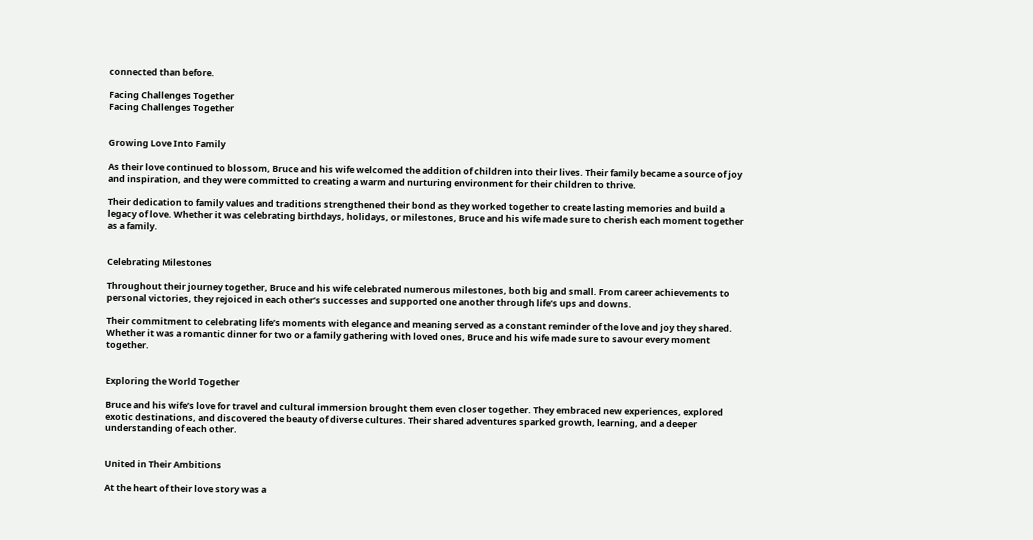connected than before.

Facing Challenges Together
Facing Challenges Together


Growing Love Into Family

As their love continued to blossom, Bruce and his wife welcomed the addition of children into their lives. Their family became a source of joy and inspiration, and they were committed to creating a warm and nurturing environment for their children to thrive.

Their dedication to family values and traditions strengthened their bond as they worked together to create lasting memories and build a legacy of love. Whether it was celebrating birthdays, holidays, or milestones, Bruce and his wife made sure to cherish each moment together as a family.


Celebrating Milestones

Throughout their journey together, Bruce and his wife celebrated numerous milestones, both big and small. From career achievements to personal victories, they rejoiced in each other’s successes and supported one another through life’s ups and downs.

Their commitment to celebrating life’s moments with elegance and meaning served as a constant reminder of the love and joy they shared. Whether it was a romantic dinner for two or a family gathering with loved ones, Bruce and his wife made sure to savour every moment together.


Exploring the World Together

Bruce and his wife’s love for travel and cultural immersion brought them even closer together. They embraced new experiences, explored exotic destinations, and discovered the beauty of diverse cultures. Their shared adventures sparked growth, learning, and a deeper understanding of each other.


United in Their Ambitions

At the heart of their love story was a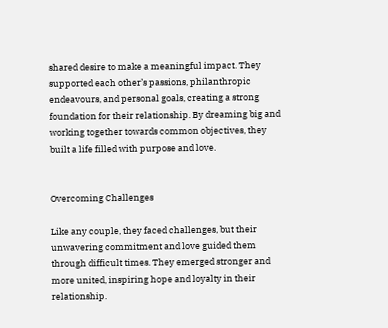shared desire to make a meaningful impact. They supported each other’s passions, philanthropic endeavours, and personal goals, creating a strong foundation for their relationship. By dreaming big and working together towards common objectives, they built a life filled with purpose and love.


Overcoming Challenges

Like any couple, they faced challenges, but their unwavering commitment and love guided them through difficult times. They emerged stronger and more united, inspiring hope and loyalty in their relationship.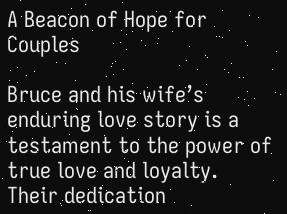A Beacon of Hope for Couples

Bruce and his wife’s enduring love story is a testament to the power of true love and loyalty. Their dedication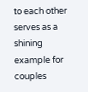to each other serves as a shining example for couples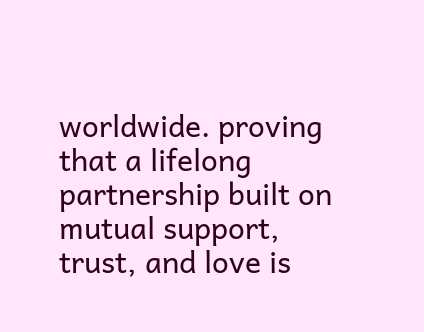worldwide. proving that a lifelong partnership built on mutual support, trust, and love is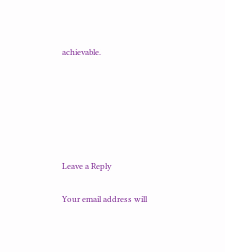achievable.






Leave a Reply

Your email address will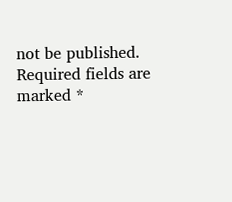not be published. Required fields are marked *